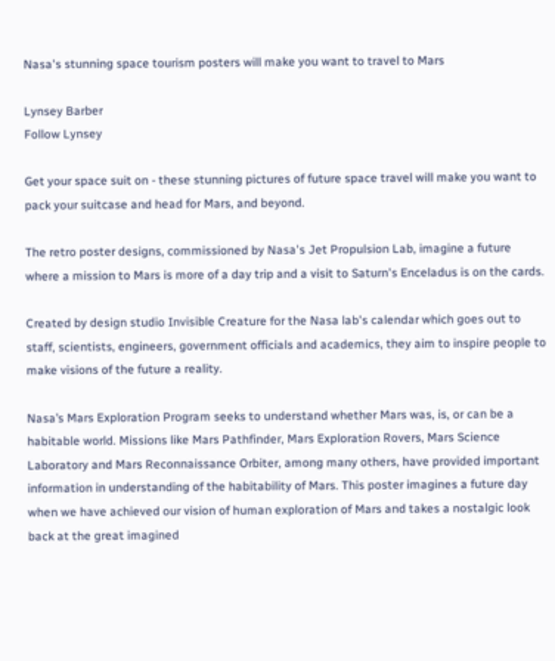Nasa's stunning space tourism posters will make you want to travel to Mars

Lynsey Barber
Follow Lynsey

Get your space suit on - these stunning pictures of future space travel will make you want to pack your suitcase and head for Mars, and beyond.

The retro poster designs, commissioned by Nasa's Jet Propulsion Lab, imagine a future where a mission to Mars is more of a day trip and a visit to Saturn's Enceladus is on the cards.

Created by design studio Invisible Creature for the Nasa lab's calendar which goes out to staff, scientists, engineers, government officials and academics, they aim to inspire people to make visions of the future a reality.

Nasa’s Mars Exploration Program seeks to understand whether Mars was, is, or can be a habitable world. Missions like Mars Pathfinder, Mars Exploration Rovers, Mars Science Laboratory and Mars Reconnaissance Orbiter, among many others, have provided important information in understanding of the habitability of Mars. This poster imagines a future day when we have achieved our vision of human exploration of Mars and takes a nostalgic look back at the great imagined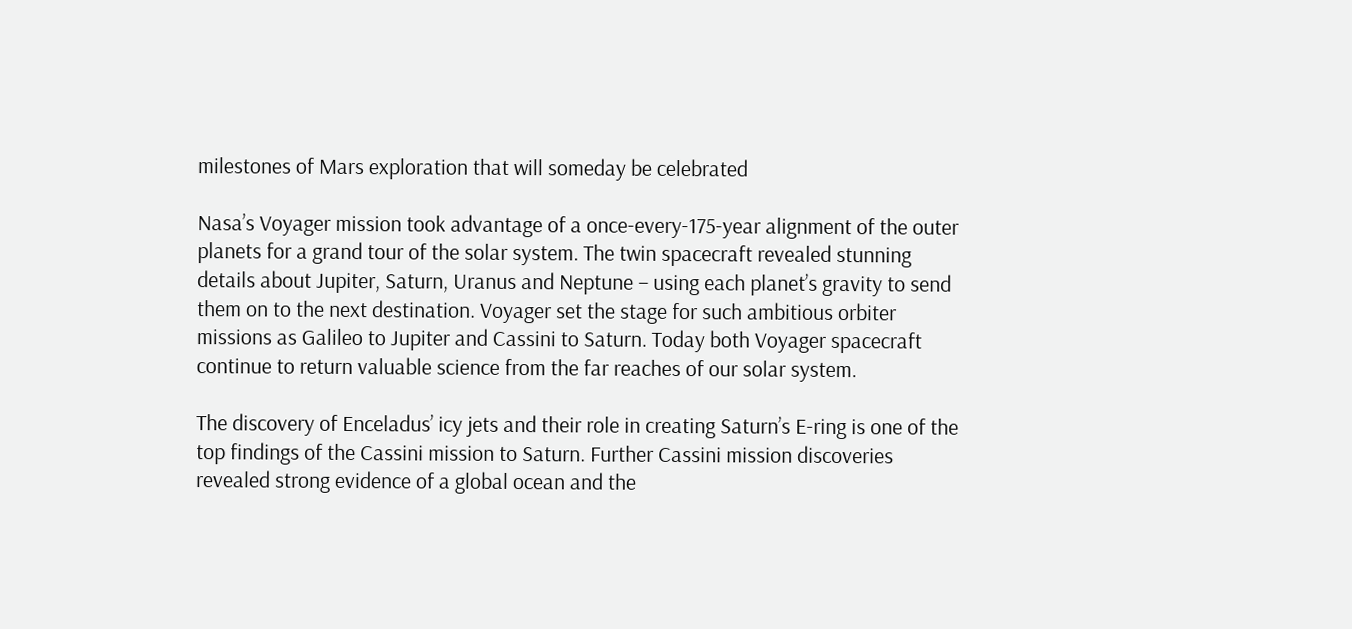milestones of Mars exploration that will someday be celebrated

Nasa’s Voyager mission took advantage of a once-every-175-year alignment of the outer planets for a grand tour of the solar system. The twin spacecraft revealed stunning details about Jupiter, Saturn, Uranus and Neptune – using each planet’s gravity to send them on to the next destination. Voyager set the stage for such ambitious orbiter missions as Galileo to Jupiter and Cassini to Saturn. Today both Voyager spacecraft continue to return valuable science from the far reaches of our solar system.

The discovery of Enceladus’ icy jets and their role in creating Saturn’s E-ring is one of the top findings of the Cassini mission to Saturn. Further Cassini mission discoveries revealed strong evidence of a global ocean and the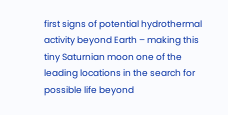first signs of potential hydrothermal activity beyond Earth – making this tiny Saturnian moon one of the leading locations in the search for possible life beyond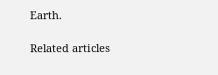Earth.

Related articles